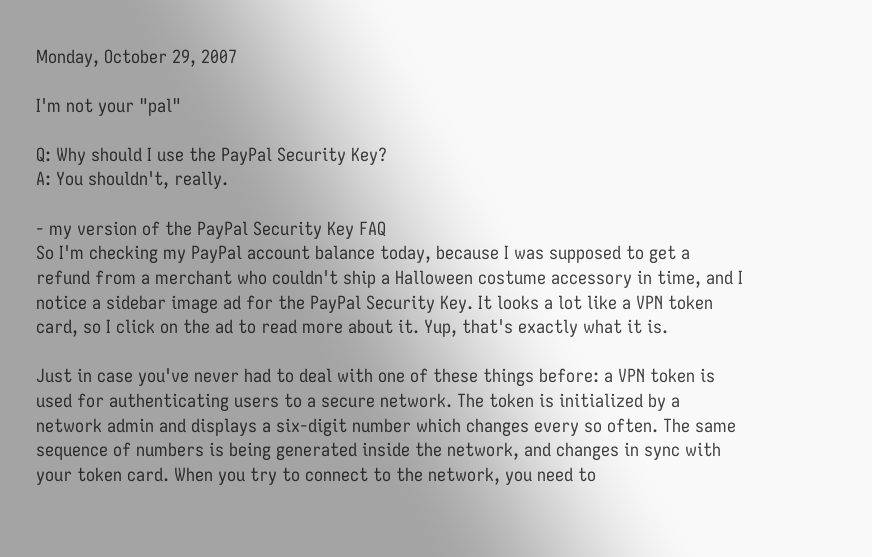Monday, October 29, 2007

I'm not your "pal"

Q: Why should I use the PayPal Security Key?
A: You shouldn't, really.

- my version of the PayPal Security Key FAQ
So I'm checking my PayPal account balance today, because I was supposed to get a refund from a merchant who couldn't ship a Halloween costume accessory in time, and I notice a sidebar image ad for the PayPal Security Key. It looks a lot like a VPN token card, so I click on the ad to read more about it. Yup, that's exactly what it is.

Just in case you've never had to deal with one of these things before: a VPN token is used for authenticating users to a secure network. The token is initialized by a network admin and displays a six-digit number which changes every so often. The same sequence of numbers is being generated inside the network, and changes in sync with your token card. When you try to connect to the network, you need to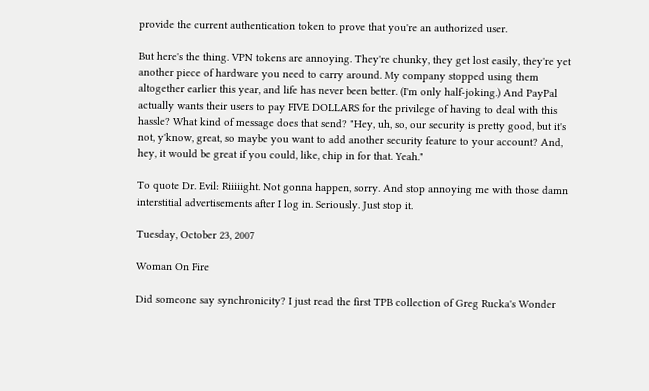provide the current authentication token to prove that you're an authorized user.

But here's the thing. VPN tokens are annoying. They're chunky, they get lost easily, they're yet another piece of hardware you need to carry around. My company stopped using them altogether earlier this year, and life has never been better. (I'm only half-joking.) And PayPal actually wants their users to pay FIVE DOLLARS for the privilege of having to deal with this hassle? What kind of message does that send? "Hey, uh, so, our security is pretty good, but it's not, y'know, great, so maybe you want to add another security feature to your account? And, hey, it would be great if you could, like, chip in for that. Yeah."

To quote Dr. Evil: Riiiiight. Not gonna happen, sorry. And stop annoying me with those damn interstitial advertisements after I log in. Seriously. Just stop it.

Tuesday, October 23, 2007

Woman On Fire

Did someone say synchronicity? I just read the first TPB collection of Greg Rucka's Wonder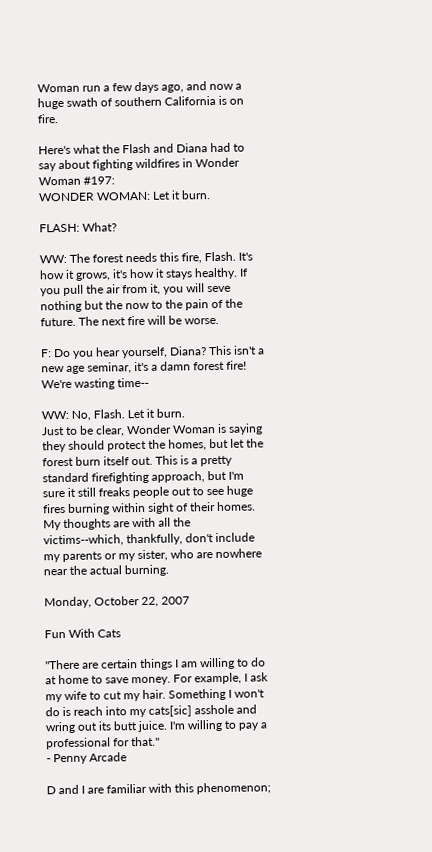Woman run a few days ago, and now a huge swath of southern California is on fire.

Here's what the Flash and Diana had to say about fighting wildfires in Wonder Woman #197:
WONDER WOMAN: Let it burn.

FLASH: What?

WW: The forest needs this fire, Flash. It's how it grows, it's how it stays healthy. If you pull the air from it, you will seve nothing but the now to the pain of the future. The next fire will be worse.

F: Do you hear yourself, Diana? This isn't a new age seminar, it's a damn forest fire! We're wasting time--

WW: No, Flash. Let it burn.
Just to be clear, Wonder Woman is saying they should protect the homes, but let the forest burn itself out. This is a pretty standard firefighting approach, but I'm sure it still freaks people out to see huge fires burning within sight of their homes. My thoughts are with all the victims--which, thankfully, don't include my parents or my sister, who are nowhere near the actual burning.

Monday, October 22, 2007

Fun With Cats

"There are certain things I am willing to do at home to save money. For example, I ask my wife to cut my hair. Something I won't do is reach into my cats[sic] asshole and wring out its butt juice. I'm willing to pay a professional for that."
- Penny Arcade

D and I are familiar with this phenomenon;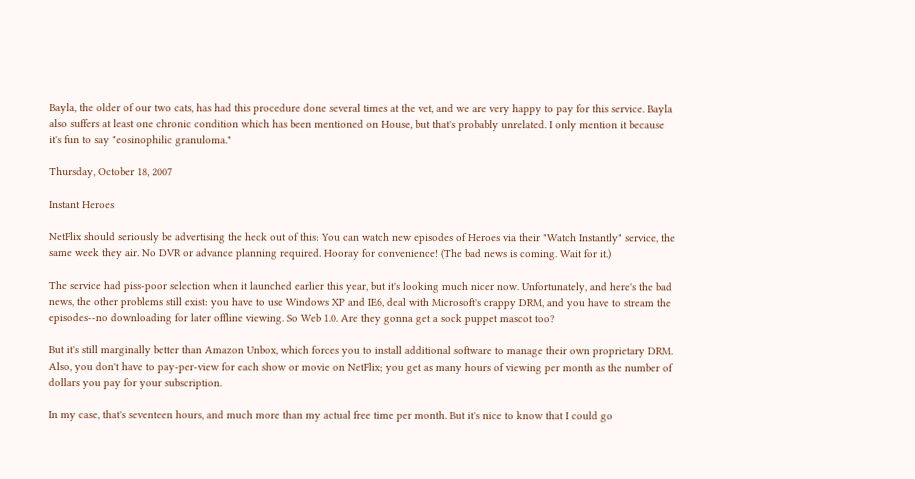Bayla, the older of our two cats, has had this procedure done several times at the vet, and we are very happy to pay for this service. Bayla also suffers at least one chronic condition which has been mentioned on House, but that's probably unrelated. I only mention it because it's fun to say "eosinophilic granuloma."

Thursday, October 18, 2007

Instant Heroes

NetFlix should seriously be advertising the heck out of this: You can watch new episodes of Heroes via their "Watch Instantly" service, the same week they air. No DVR or advance planning required. Hooray for convenience! (The bad news is coming. Wait for it.)

The service had piss-poor selection when it launched earlier this year, but it's looking much nicer now. Unfortunately, and here's the bad news, the other problems still exist: you have to use Windows XP and IE6, deal with Microsoft's crappy DRM, and you have to stream the episodes--no downloading for later offline viewing. So Web 1.0. Are they gonna get a sock puppet mascot too?

But it's still marginally better than Amazon Unbox, which forces you to install additional software to manage their own proprietary DRM. Also, you don't have to pay-per-view for each show or movie on NetFlix; you get as many hours of viewing per month as the number of dollars you pay for your subscription.

In my case, that's seventeen hours, and much more than my actual free time per month. But it's nice to know that I could go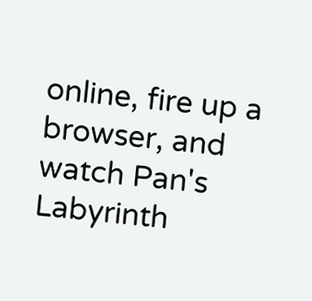online, fire up a browser, and watch Pan's Labyrinth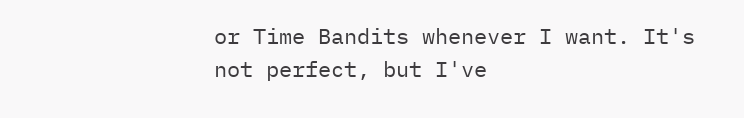or Time Bandits whenever I want. It's not perfect, but I've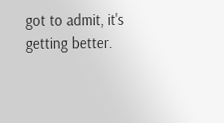got to admit, it's getting better.